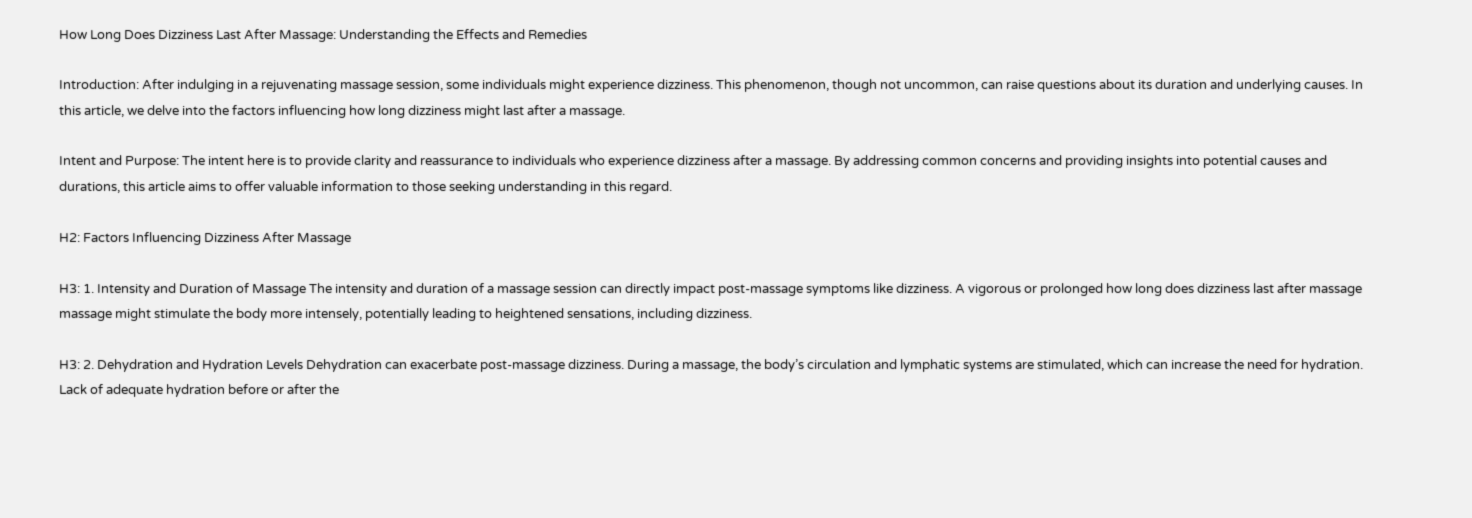How Long Does Dizziness Last After Massage: Understanding the Effects and Remedies

Introduction: After indulging in a rejuvenating massage session, some individuals might experience dizziness. This phenomenon, though not uncommon, can raise questions about its duration and underlying causes. In this article, we delve into the factors influencing how long dizziness might last after a massage.

Intent and Purpose: The intent here is to provide clarity and reassurance to individuals who experience dizziness after a massage. By addressing common concerns and providing insights into potential causes and durations, this article aims to offer valuable information to those seeking understanding in this regard.

H2: Factors Influencing Dizziness After Massage

H3: 1. Intensity and Duration of Massage The intensity and duration of a massage session can directly impact post-massage symptoms like dizziness. A vigorous or prolonged how long does dizziness last after massage massage might stimulate the body more intensely, potentially leading to heightened sensations, including dizziness.

H3: 2. Dehydration and Hydration Levels Dehydration can exacerbate post-massage dizziness. During a massage, the body’s circulation and lymphatic systems are stimulated, which can increase the need for hydration. Lack of adequate hydration before or after the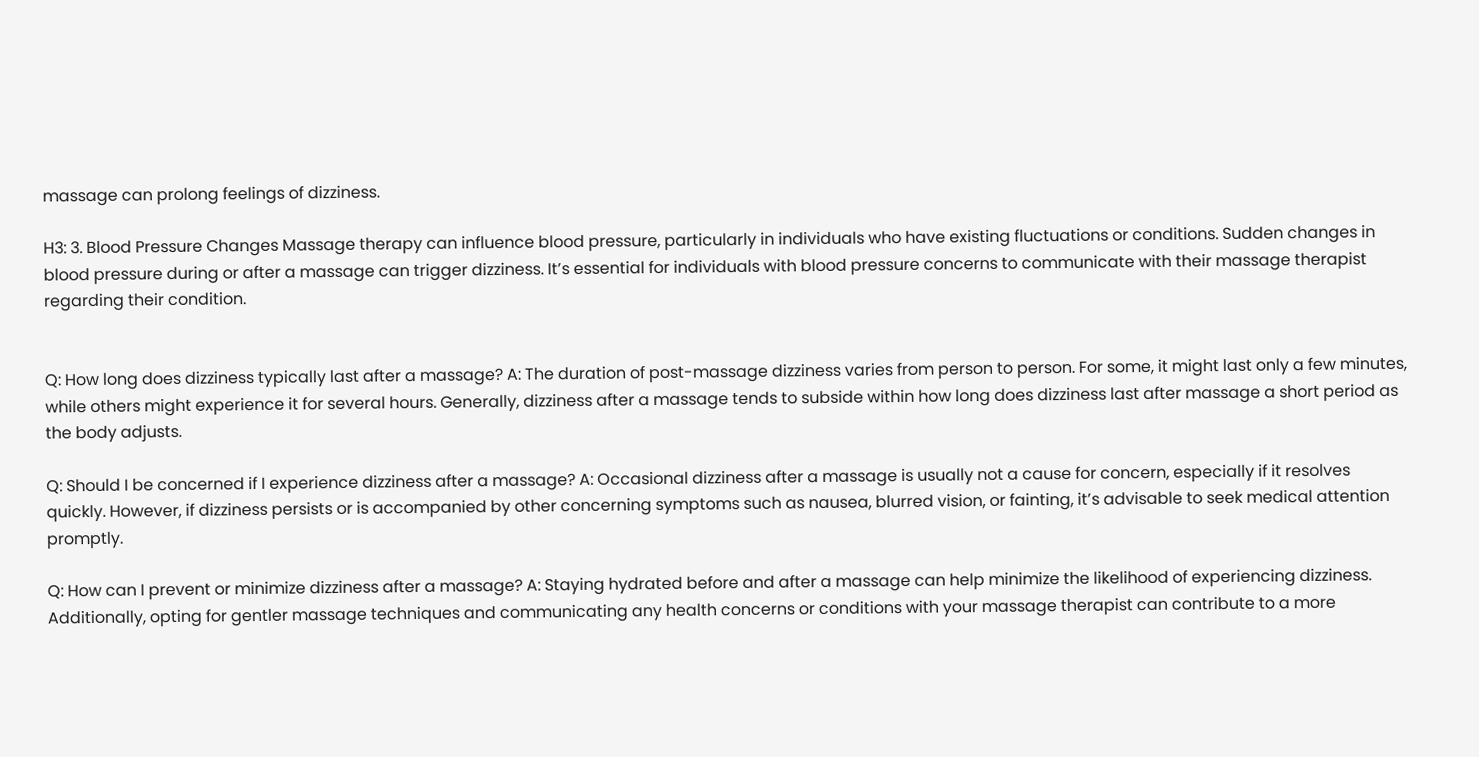massage can prolong feelings of dizziness.

H3: 3. Blood Pressure Changes Massage therapy can influence blood pressure, particularly in individuals who have existing fluctuations or conditions. Sudden changes in blood pressure during or after a massage can trigger dizziness. It’s essential for individuals with blood pressure concerns to communicate with their massage therapist regarding their condition.


Q: How long does dizziness typically last after a massage? A: The duration of post-massage dizziness varies from person to person. For some, it might last only a few minutes, while others might experience it for several hours. Generally, dizziness after a massage tends to subside within how long does dizziness last after massage a short period as the body adjusts.

Q: Should I be concerned if I experience dizziness after a massage? A: Occasional dizziness after a massage is usually not a cause for concern, especially if it resolves quickly. However, if dizziness persists or is accompanied by other concerning symptoms such as nausea, blurred vision, or fainting, it’s advisable to seek medical attention promptly.

Q: How can I prevent or minimize dizziness after a massage? A: Staying hydrated before and after a massage can help minimize the likelihood of experiencing dizziness. Additionally, opting for gentler massage techniques and communicating any health concerns or conditions with your massage therapist can contribute to a more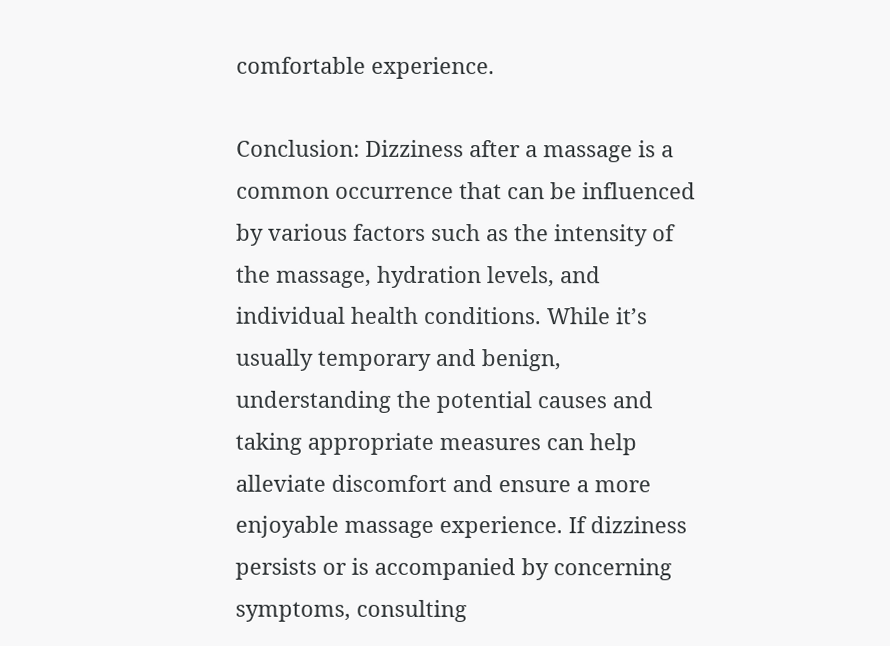comfortable experience.

Conclusion: Dizziness after a massage is a common occurrence that can be influenced by various factors such as the intensity of the massage, hydration levels, and individual health conditions. While it’s usually temporary and benign, understanding the potential causes and taking appropriate measures can help alleviate discomfort and ensure a more enjoyable massage experience. If dizziness persists or is accompanied by concerning symptoms, consulting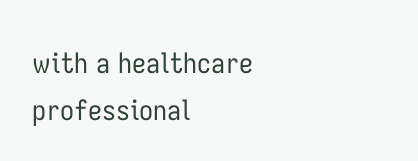with a healthcare professional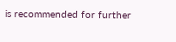is recommended for further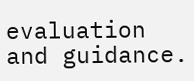evaluation and guidance.